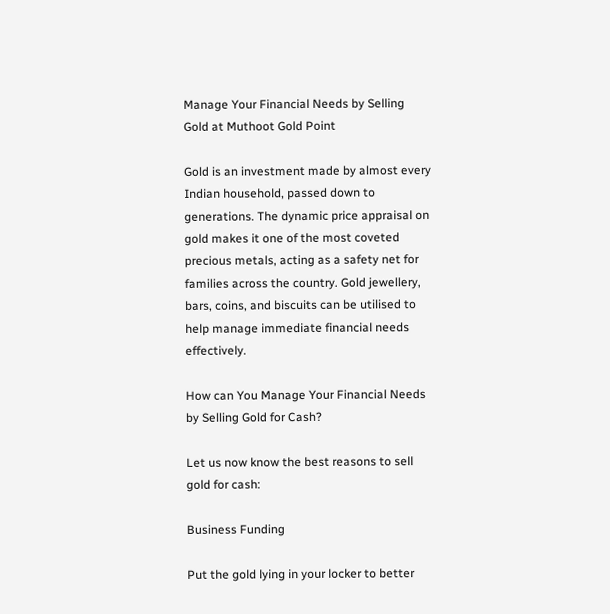Manage Your Financial Needs by Selling Gold at Muthoot Gold Point

Gold is an investment made by almost every Indian household, passed down to generations. The dynamic price appraisal on gold makes it one of the most coveted precious metals, acting as a safety net for families across the country. Gold jewellery, bars, coins, and biscuits can be utilised to help manage immediate financial needs effectively.

How can You Manage Your Financial Needs by Selling Gold for Cash?

Let us now know the best reasons to sell gold for cash:

Business Funding

Put the gold lying in your locker to better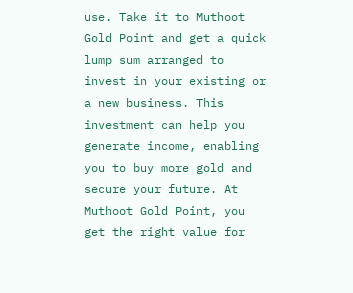use. Take it to Muthoot Gold Point and get a quick lump sum arranged to invest in your existing or a new business. This investment can help you generate income, enabling you to buy more gold and secure your future. At Muthoot Gold Point, you get the right value for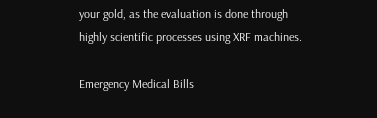your gold, as the evaluation is done through highly scientific processes using XRF machines.

Emergency Medical Bills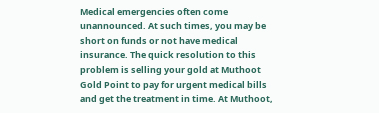Medical emergencies often come unannounced. At such times, you may be short on funds or not have medical insurance. The quick resolution to this problem is selling your gold at Muthoot Gold Point to pay for urgent medical bills and get the treatment in time. At Muthoot,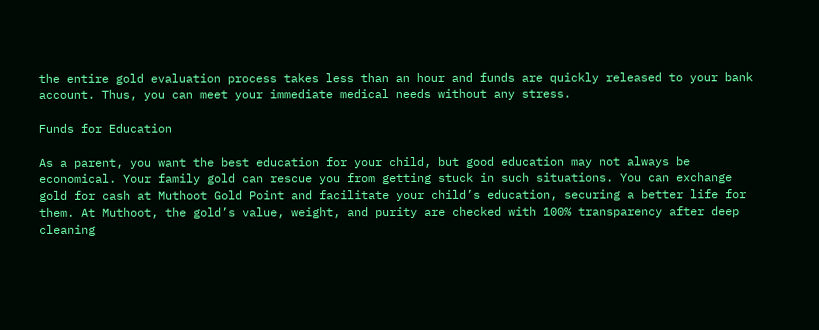the entire gold evaluation process takes less than an hour and funds are quickly released to your bank account. Thus, you can meet your immediate medical needs without any stress.

Funds for Education

As a parent, you want the best education for your child, but good education may not always be economical. Your family gold can rescue you from getting stuck in such situations. You can exchange gold for cash at Muthoot Gold Point and facilitate your child’s education, securing a better life for them. At Muthoot, the gold’s value, weight, and purity are checked with 100% transparency after deep cleaning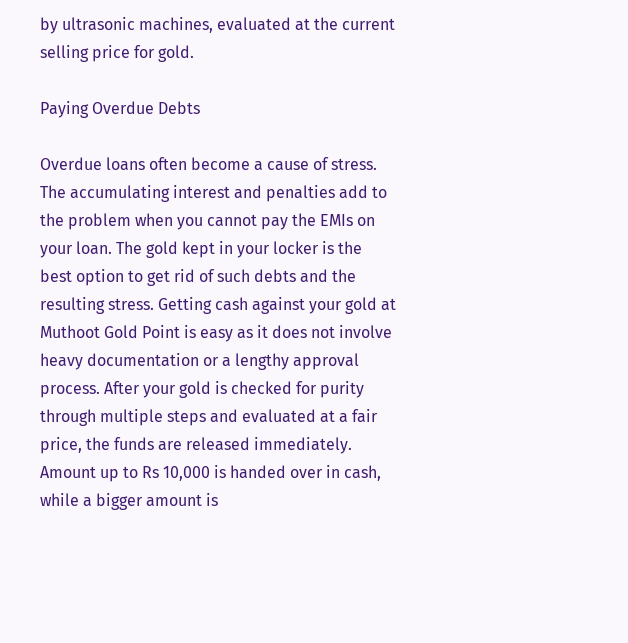by ultrasonic machines, evaluated at the current selling price for gold.

Paying Overdue Debts

Overdue loans often become a cause of stress. The accumulating interest and penalties add to the problem when you cannot pay the EMIs on your loan. The gold kept in your locker is the best option to get rid of such debts and the resulting stress. Getting cash against your gold at Muthoot Gold Point is easy as it does not involve heavy documentation or a lengthy approval process. After your gold is checked for purity through multiple steps and evaluated at a fair price, the funds are released immediately. Amount up to Rs 10,000 is handed over in cash, while a bigger amount is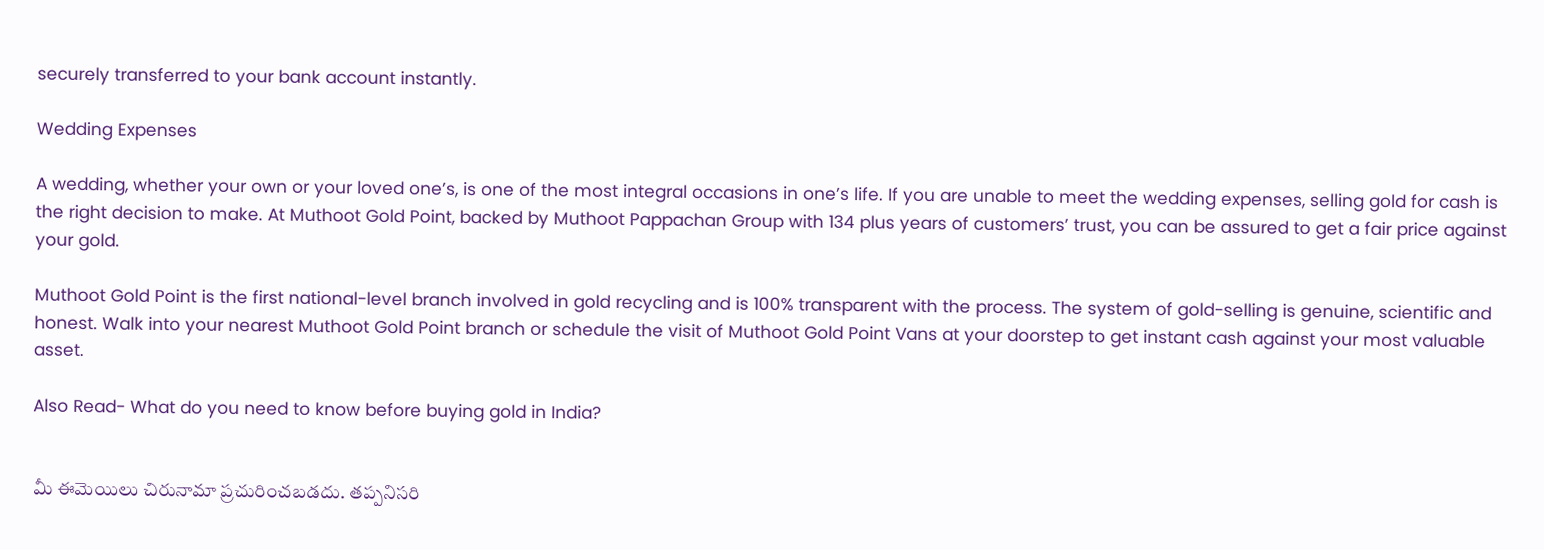securely transferred to your bank account instantly.

Wedding Expenses

A wedding, whether your own or your loved one’s, is one of the most integral occasions in one’s life. If you are unable to meet the wedding expenses, selling gold for cash is the right decision to make. At Muthoot Gold Point, backed by Muthoot Pappachan Group with 134 plus years of customers’ trust, you can be assured to get a fair price against your gold.

Muthoot Gold Point is the first national-level branch involved in gold recycling and is 100% transparent with the process. The system of gold-selling is genuine, scientific and honest. Walk into your nearest Muthoot Gold Point branch or schedule the visit of Muthoot Gold Point Vans at your doorstep to get instant cash against your most valuable asset.

Also Read- What do you need to know before buying gold in India?


మీ ఈమెయిలు చిరునామా ప్రచురించబడదు. తప్పనిసరి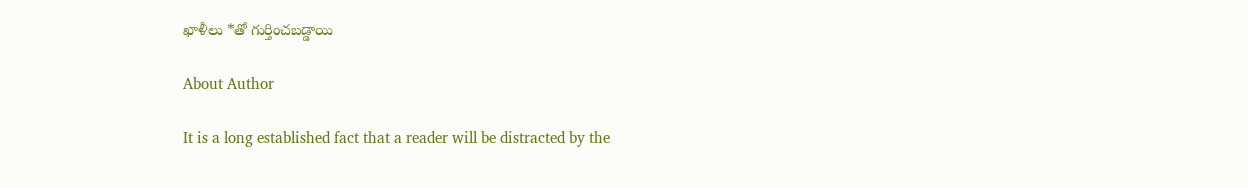ఖాళీలు *తో గుర్తించబడ్డాయి

About Author

It is a long established fact that a reader will be distracted by the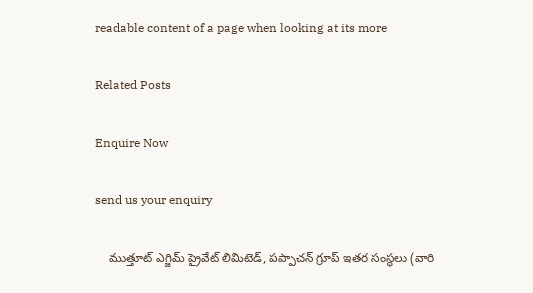readable content of a page when looking at its more

Related Posts

Enquire Now

send us your enquiry

    ముత్తూట్ ఎగ్జిమ్ ప్రైవేట్ లిమిటెడ్, పప్పాచన్ గ్రూప్ ఇతర సంస్థలు (వారి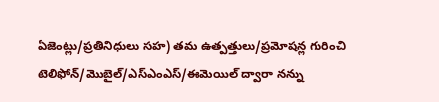ఏజెంట్లు/ప్రతినిధులు సహ) తమ ఉత్పత్తులు/ప్రమోషన్ల గురించి టెలిఫోన్/మొబైల్/ఎస్ఎంఎస్/ఈమెయిల్ ద్వారా నన్ను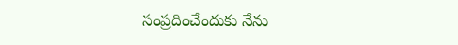సంప్రదించేందుకు నేను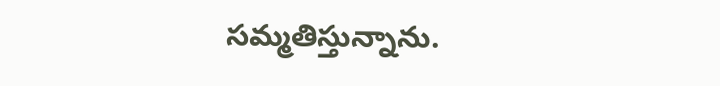సమ్మతిస్తున్నాను.